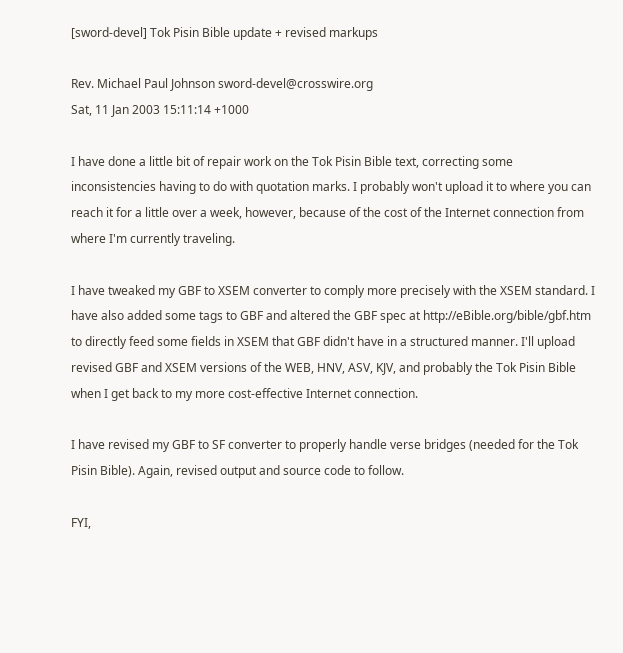[sword-devel] Tok Pisin Bible update + revised markups

Rev. Michael Paul Johnson sword-devel@crosswire.org
Sat, 11 Jan 2003 15:11:14 +1000

I have done a little bit of repair work on the Tok Pisin Bible text, correcting some inconsistencies having to do with quotation marks. I probably won't upload it to where you can reach it for a little over a week, however, because of the cost of the Internet connection from where I'm currently traveling.

I have tweaked my GBF to XSEM converter to comply more precisely with the XSEM standard. I have also added some tags to GBF and altered the GBF spec at http://eBible.org/bible/gbf.htm to directly feed some fields in XSEM that GBF didn't have in a structured manner. I'll upload revised GBF and XSEM versions of the WEB, HNV, ASV, KJV, and probably the Tok Pisin Bible when I get back to my more cost-effective Internet connection.

I have revised my GBF to SF converter to properly handle verse bridges (needed for the Tok Pisin Bible). Again, revised output and source code to follow.

FYI,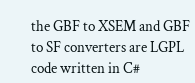the GBF to XSEM and GBF to SF converters are LGPL code written in C#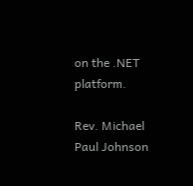on the .NET platform.

Rev. Michael Paul Johnson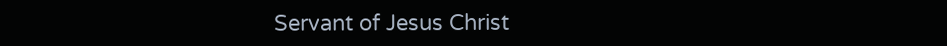Servant of Jesus Christ